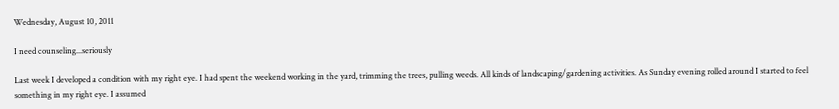Wednesday, August 10, 2011

I need counseling...seriously

Last week I developed a condition with my right eye. I had spent the weekend working in the yard, trimming the trees, pulling weeds. All kinds of landscaping/gardening activities. As Sunday evening rolled around I started to feel something in my right eye. I assumed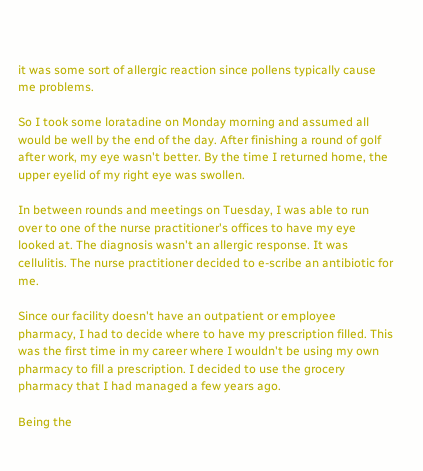it was some sort of allergic reaction since pollens typically cause me problems.

So I took some loratadine on Monday morning and assumed all would be well by the end of the day. After finishing a round of golf after work, my eye wasn't better. By the time I returned home, the upper eyelid of my right eye was swollen.

In between rounds and meetings on Tuesday, I was able to run over to one of the nurse practitioner's offices to have my eye looked at. The diagnosis wasn't an allergic response. It was cellulitis. The nurse practitioner decided to e-scribe an antibiotic for me.

Since our facility doesn't have an outpatient or employee pharmacy, I had to decide where to have my prescription filled. This was the first time in my career where I wouldn't be using my own pharmacy to fill a prescription. I decided to use the grocery pharmacy that I had managed a few years ago.

Being the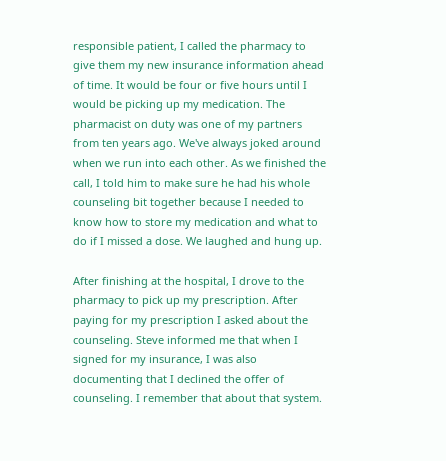responsible patient, I called the pharmacy to give them my new insurance information ahead of time. It would be four or five hours until I would be picking up my medication. The pharmacist on duty was one of my partners from ten years ago. We've always joked around when we run into each other. As we finished the call, I told him to make sure he had his whole counseling bit together because I needed to know how to store my medication and what to do if I missed a dose. We laughed and hung up.

After finishing at the hospital, I drove to the pharmacy to pick up my prescription. After paying for my prescription I asked about the counseling. Steve informed me that when I signed for my insurance, I was also documenting that I declined the offer of counseling. I remember that about that system.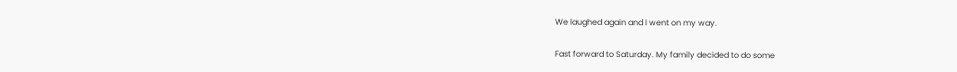We laughed again and I went on my way.

Fast forward to Saturday. My family decided to do some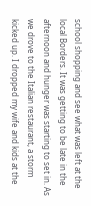school shopping and see what was left at the local Borders. It was getting to be late in the afternoon and hunger was starting to set in. As we drove to the Italian restaurant, a storm kicked up. I dropped my wife and kids at the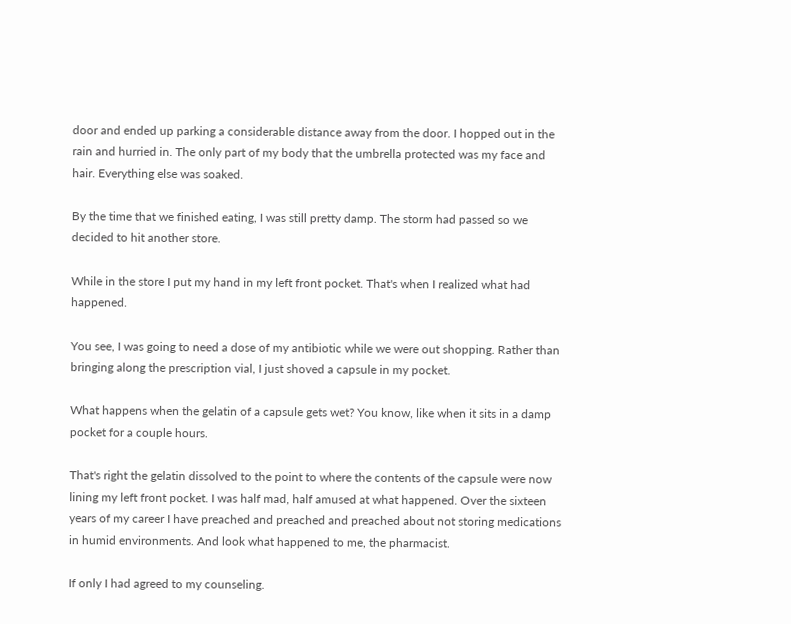door and ended up parking a considerable distance away from the door. I hopped out in the rain and hurried in. The only part of my body that the umbrella protected was my face and hair. Everything else was soaked.

By the time that we finished eating, I was still pretty damp. The storm had passed so we decided to hit another store.

While in the store I put my hand in my left front pocket. That's when I realized what had happened.

You see, I was going to need a dose of my antibiotic while we were out shopping. Rather than bringing along the prescription vial, I just shoved a capsule in my pocket.

What happens when the gelatin of a capsule gets wet? You know, like when it sits in a damp pocket for a couple hours.

That's right the gelatin dissolved to the point to where the contents of the capsule were now lining my left front pocket. I was half mad, half amused at what happened. Over the sixteen years of my career I have preached and preached and preached about not storing medications in humid environments. And look what happened to me, the pharmacist.

If only I had agreed to my counseling.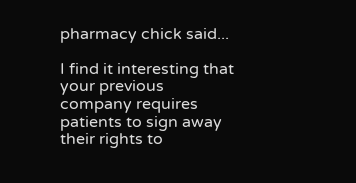pharmacy chick said...

I find it interesting that your previous company requires patients to sign away their rights to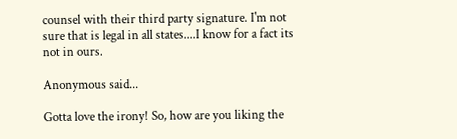counsel with their third party signature. I'm not sure that is legal in all states....I know for a fact its not in ours.

Anonymous said...

Gotta love the irony! So, how are you liking the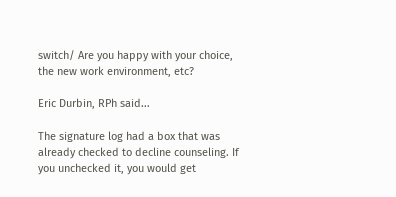switch/ Are you happy with your choice, the new work environment, etc?

Eric Durbin, RPh said...

The signature log had a box that was already checked to decline counseling. If you unchecked it, you would get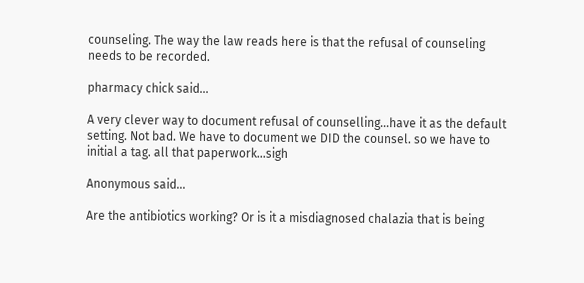counseling. The way the law reads here is that the refusal of counseling needs to be recorded.

pharmacy chick said...

A very clever way to document refusal of counselling...have it as the default setting. Not bad. We have to document we DID the counsel. so we have to initial a tag. all that paperwork...sigh

Anonymous said...

Are the antibiotics working? Or is it a misdiagnosed chalazia that is being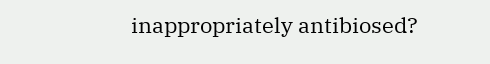inappropriately antibiosed?